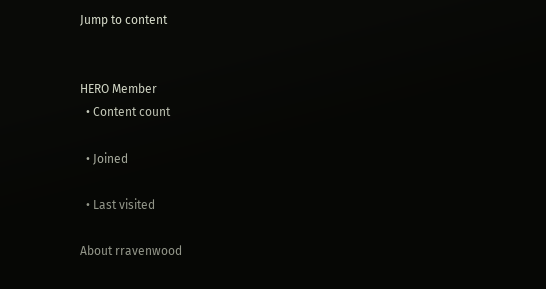Jump to content


HERO Member
  • Content count

  • Joined

  • Last visited

About rravenwood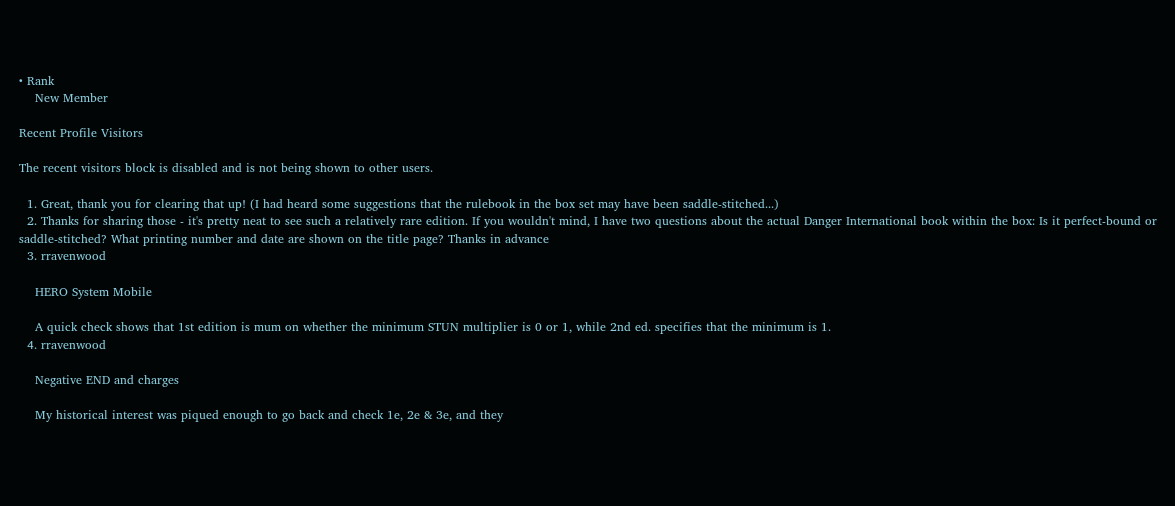• Rank
    New Member

Recent Profile Visitors

The recent visitors block is disabled and is not being shown to other users.

  1. Great, thank you for clearing that up! (I had heard some suggestions that the rulebook in the box set may have been saddle-stitched...)
  2. Thanks for sharing those - it's pretty neat to see such a relatively rare edition. If you wouldn't mind, I have two questions about the actual Danger International book within the box: Is it perfect-bound or saddle-stitched? What printing number and date are shown on the title page? Thanks in advance
  3. rravenwood

    HERO System Mobile

    A quick check shows that 1st edition is mum on whether the minimum STUN multiplier is 0 or 1, while 2nd ed. specifies that the minimum is 1.
  4. rravenwood

    Negative END and charges

    My historical interest was piqued enough to go back and check 1e, 2e & 3e, and they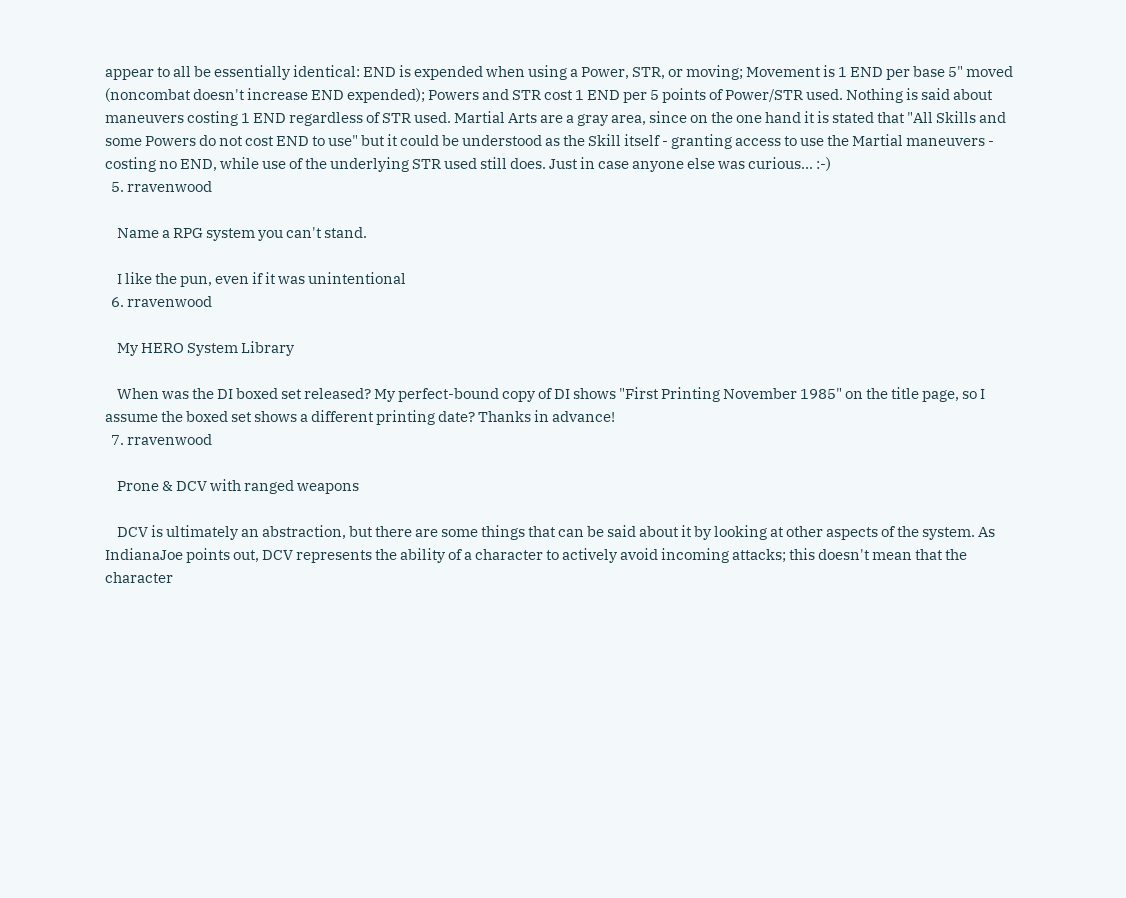appear to all be essentially identical: END is expended when using a Power, STR, or moving; Movement is 1 END per base 5" moved (noncombat doesn't increase END expended); Powers and STR cost 1 END per 5 points of Power/STR used. Nothing is said about maneuvers costing 1 END regardless of STR used. Martial Arts are a gray area, since on the one hand it is stated that "All Skills and some Powers do not cost END to use" but it could be understood as the Skill itself - granting access to use the Martial maneuvers - costing no END, while use of the underlying STR used still does. Just in case anyone else was curious... :-)
  5. rravenwood

    Name a RPG system you can't stand.

    I like the pun, even if it was unintentional
  6. rravenwood

    My HERO System Library

    When was the DI boxed set released? My perfect-bound copy of DI shows "First Printing November 1985" on the title page, so I assume the boxed set shows a different printing date? Thanks in advance!
  7. rravenwood

    Prone & DCV with ranged weapons

    DCV is ultimately an abstraction, but there are some things that can be said about it by looking at other aspects of the system. As IndianaJoe points out, DCV represents the ability of a character to actively avoid incoming attacks; this doesn't mean that the character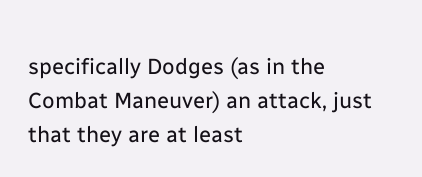specifically Dodges (as in the Combat Maneuver) an attack, just that they are at least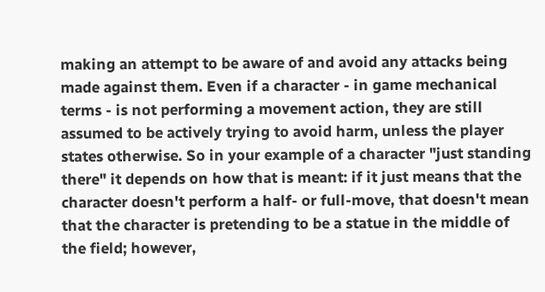making an attempt to be aware of and avoid any attacks being made against them. Even if a character - in game mechanical terms - is not performing a movement action, they are still assumed to be actively trying to avoid harm, unless the player states otherwise. So in your example of a character "just standing there" it depends on how that is meant: if it just means that the character doesn't perform a half- or full-move, that doesn't mean that the character is pretending to be a statue in the middle of the field; however,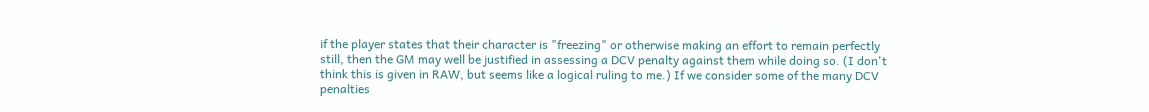if the player states that their character is "freezing" or otherwise making an effort to remain perfectly still, then the GM may well be justified in assessing a DCV penalty against them while doing so. (I don't think this is given in RAW, but seems like a logical ruling to me.) If we consider some of the many DCV penalties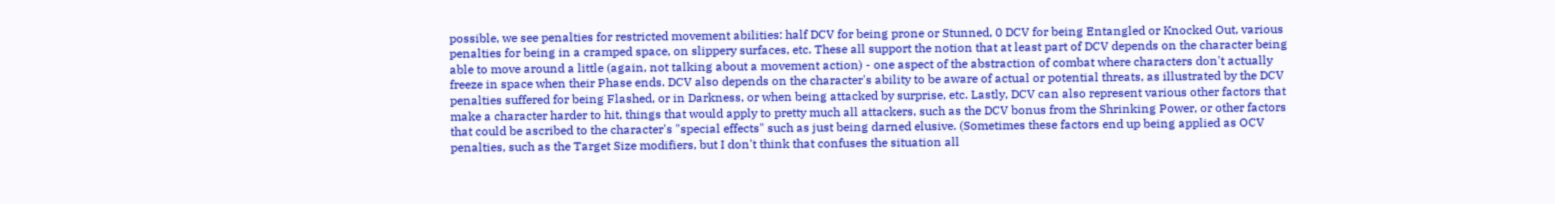possible, we see penalties for restricted movement abilities: half DCV for being prone or Stunned, 0 DCV for being Entangled or Knocked Out, various penalties for being in a cramped space, on slippery surfaces, etc. These all support the notion that at least part of DCV depends on the character being able to move around a little (again, not talking about a movement action) - one aspect of the abstraction of combat where characters don't actually freeze in space when their Phase ends. DCV also depends on the character's ability to be aware of actual or potential threats, as illustrated by the DCV penalties suffered for being Flashed, or in Darkness, or when being attacked by surprise, etc. Lastly, DCV can also represent various other factors that make a character harder to hit, things that would apply to pretty much all attackers, such as the DCV bonus from the Shrinking Power, or other factors that could be ascribed to the character's "special effects" such as just being darned elusive. (Sometimes these factors end up being applied as OCV penalties, such as the Target Size modifiers, but I don't think that confuses the situation all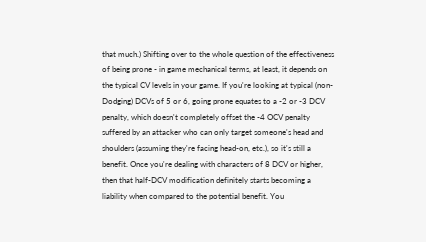that much.) Shifting over to the whole question of the effectiveness of being prone - in game mechanical terms, at least, it depends on the typical CV levels in your game. If you're looking at typical (non-Dodging) DCVs of 5 or 6, going prone equates to a -2 or -3 DCV penalty, which doesn't completely offset the -4 OCV penalty suffered by an attacker who can only target someone's head and shoulders (assuming they're facing head-on, etc.), so it's still a benefit. Once you're dealing with characters of 8 DCV or higher, then that half-DCV modification definitely starts becoming a liability when compared to the potential benefit. You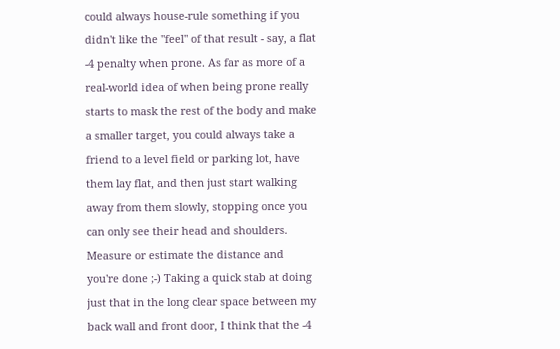could always house-rule something if you didn't like the "feel" of that result - say, a flat -4 penalty when prone. As far as more of a real-world idea of when being prone really starts to mask the rest of the body and make a smaller target, you could always take a friend to a level field or parking lot, have them lay flat, and then just start walking away from them slowly, stopping once you can only see their head and shoulders. Measure or estimate the distance and you're done ;-) Taking a quick stab at doing just that in the long clear space between my back wall and front door, I think that the -4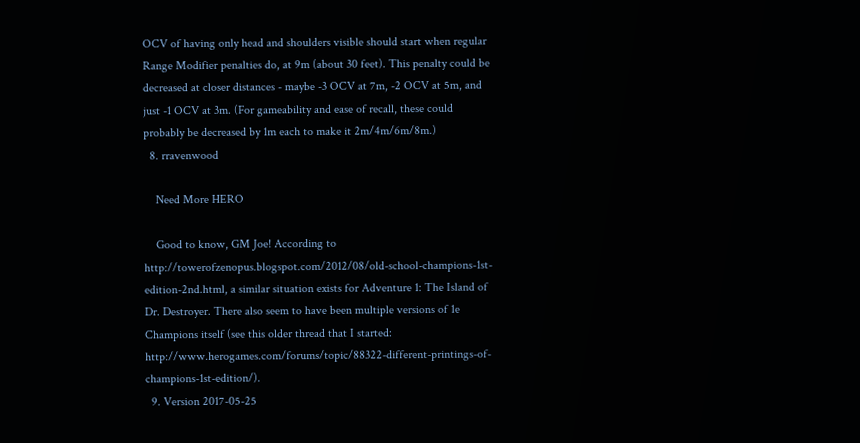OCV of having only head and shoulders visible should start when regular Range Modifier penalties do, at 9m (about 30 feet). This penalty could be decreased at closer distances - maybe -3 OCV at 7m, -2 OCV at 5m, and just -1 OCV at 3m. (For gameability and ease of recall, these could probably be decreased by 1m each to make it 2m/4m/6m/8m.)
  8. rravenwood

    Need More HERO

    Good to know, GM Joe! According to http://towerofzenopus.blogspot.com/2012/08/old-school-champions-1st-edition-2nd.html, a similar situation exists for Adventure 1: The Island of Dr. Destroyer. There also seem to have been multiple versions of 1e Champions itself (see this older thread that I started: http://www.herogames.com/forums/topic/88322-different-printings-of-champions-1st-edition/).
  9. Version 2017-05-25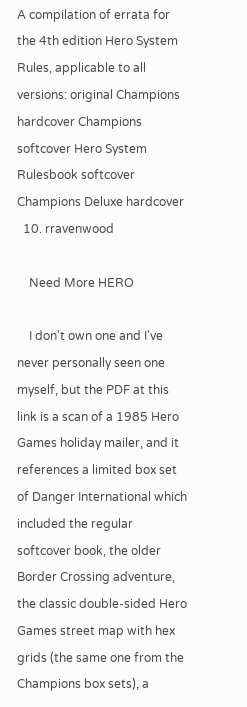A compilation of errata for the 4th edition Hero System Rules, applicable to all versions: original Champions hardcover Champions softcover Hero System Rulesbook softcover Champions Deluxe hardcover
  10. rravenwood

    Need More HERO

    I don't own one and I've never personally seen one myself, but the PDF at this link is a scan of a 1985 Hero Games holiday mailer, and it references a limited box set of Danger International which included the regular softcover book, the older Border Crossing adventure, the classic double-sided Hero Games street map with hex grids (the same one from the Champions box sets), a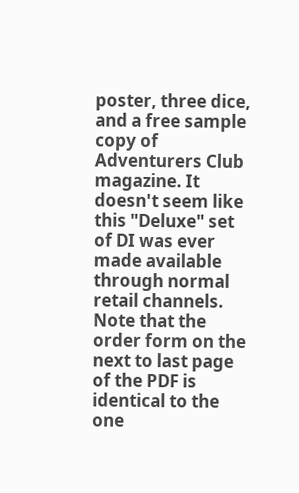poster, three dice, and a free sample copy of Adventurers Club magazine. It doesn't seem like this "Deluxe" set of DI was ever made available through normal retail channels. Note that the order form on the next to last page of the PDF is identical to the one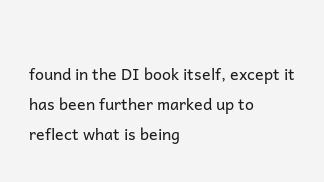found in the DI book itself, except it has been further marked up to reflect what is being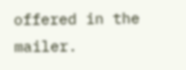offered in the mailer.